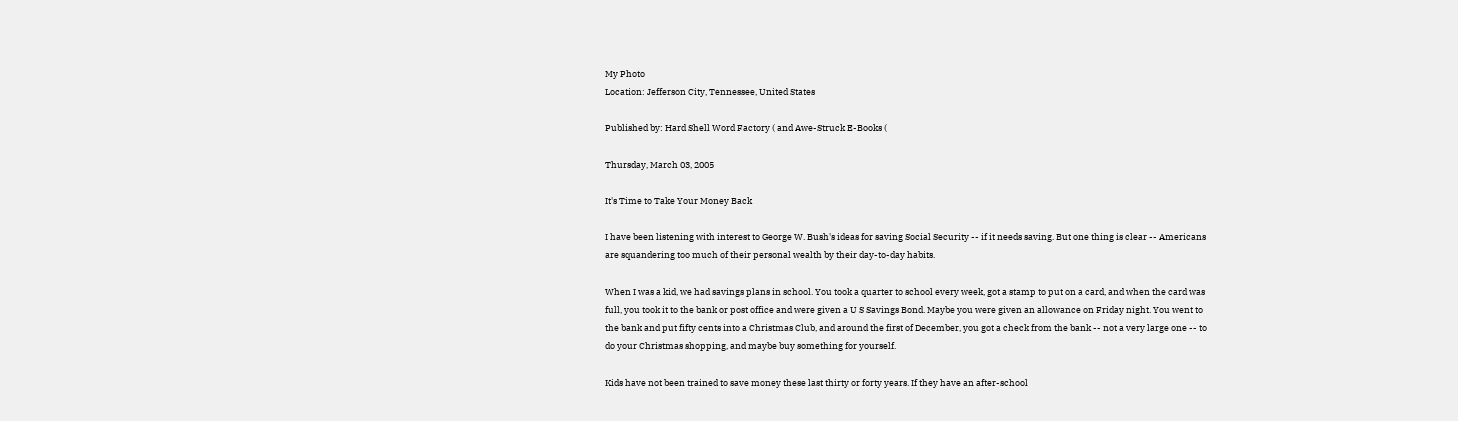My Photo
Location: Jefferson City, Tennessee, United States

Published by: Hard Shell Word Factory ( and Awe-Struck E-Books (

Thursday, March 03, 2005

It's Time to Take Your Money Back

I have been listening with interest to George W. Bush's ideas for saving Social Security -- if it needs saving. But one thing is clear -- Americans are squandering too much of their personal wealth by their day-to-day habits.

When I was a kid, we had savings plans in school. You took a quarter to school every week, got a stamp to put on a card, and when the card was full, you took it to the bank or post office and were given a U S Savings Bond. Maybe you were given an allowance on Friday night. You went to the bank and put fifty cents into a Christmas Club, and around the first of December, you got a check from the bank -- not a very large one -- to do your Christmas shopping, and maybe buy something for yourself.

Kids have not been trained to save money these last thirty or forty years. If they have an after-school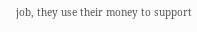job, they use their money to support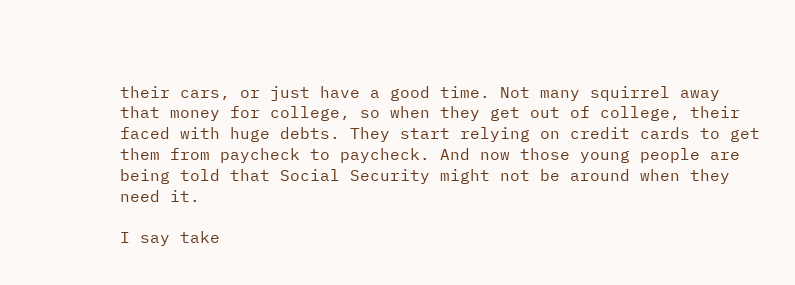their cars, or just have a good time. Not many squirrel away that money for college, so when they get out of college, their faced with huge debts. They start relying on credit cards to get them from paycheck to paycheck. And now those young people are being told that Social Security might not be around when they need it.

I say take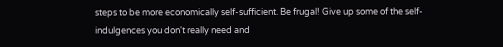steps to be more economically self-sufficient. Be frugal! Give up some of the self-indulgences you don't really need and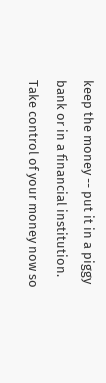keep the money -- put it in a piggy bank or in a financial institution. Take control of your money now so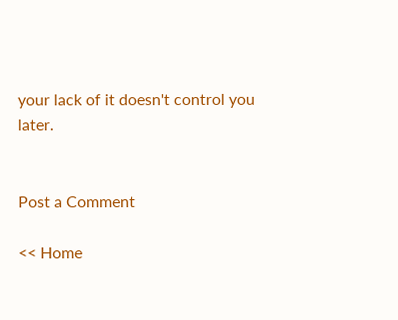your lack of it doesn't control you later.


Post a Comment

<< Home